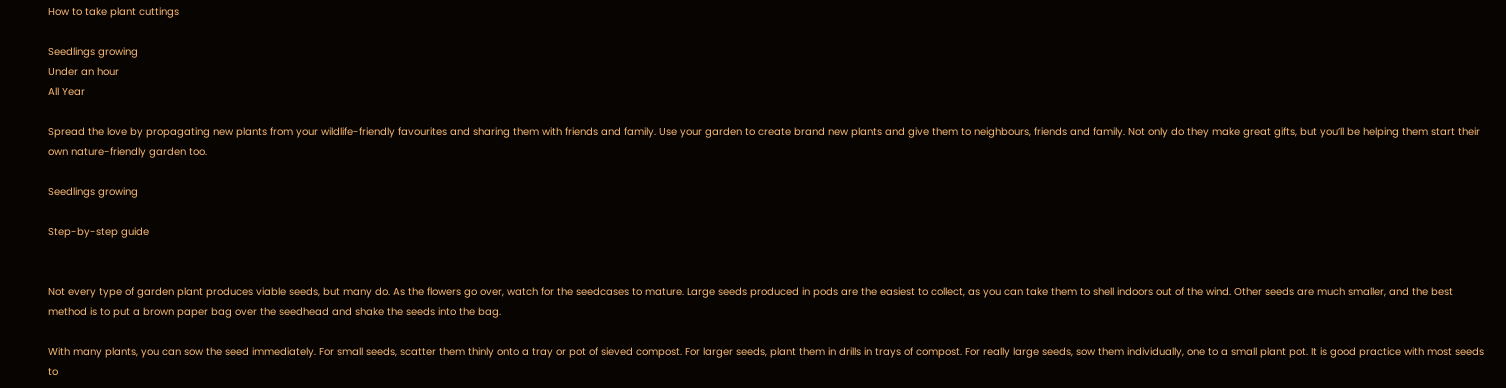How to take plant cuttings

Seedlings growing
Under an hour
All Year

Spread the love by propagating new plants from your wildlife-friendly favourites and sharing them with friends and family. Use your garden to create brand new plants and give them to neighbours, friends and family. Not only do they make great gifts, but you’ll be helping them start their own nature-friendly garden too.

Seedlings growing

Step-by-step guide


Not every type of garden plant produces viable seeds, but many do. As the flowers go over, watch for the seedcases to mature. Large seeds produced in pods are the easiest to collect, as you can take them to shell indoors out of the wind. Other seeds are much smaller, and the best method is to put a brown paper bag over the seedhead and shake the seeds into the bag.

With many plants, you can sow the seed immediately. For small seeds, scatter them thinly onto a tray or pot of sieved compost. For larger seeds, plant them in drills in trays of compost. For really large seeds, sow them individually, one to a small plant pot. It is good practice with most seeds to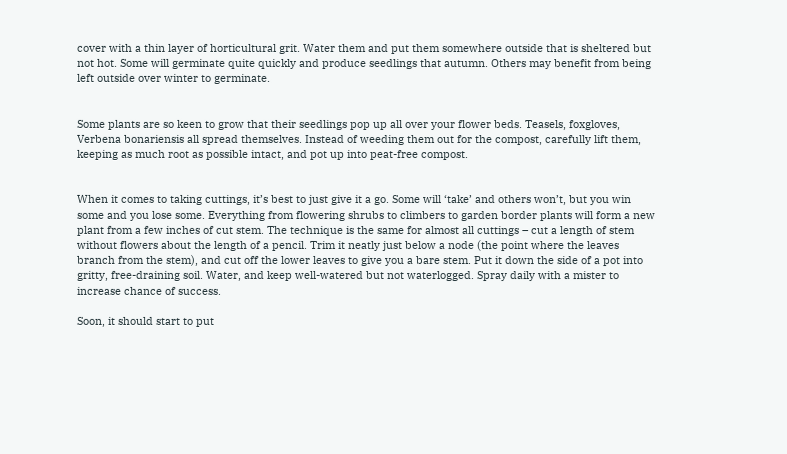cover with a thin layer of horticultural grit. Water them and put them somewhere outside that is sheltered but not hot. Some will germinate quite quickly and produce seedlings that autumn. Others may benefit from being left outside over winter to germinate.


Some plants are so keen to grow that their seedlings pop up all over your flower beds. Teasels, foxgloves, Verbena bonariensis all spread themselves. Instead of weeding them out for the compost, carefully lift them, keeping as much root as possible intact, and pot up into peat-free compost.


When it comes to taking cuttings, it’s best to just give it a go. Some will ‘take’ and others won’t, but you win some and you lose some. Everything from flowering shrubs to climbers to garden border plants will form a new plant from a few inches of cut stem. The technique is the same for almost all cuttings – cut a length of stem without flowers about the length of a pencil. Trim it neatly just below a node (the point where the leaves branch from the stem), and cut off the lower leaves to give you a bare stem. Put it down the side of a pot into gritty, free-draining soil. Water, and keep well-watered but not waterlogged. Spray daily with a mister to increase chance of success.

Soon, it should start to put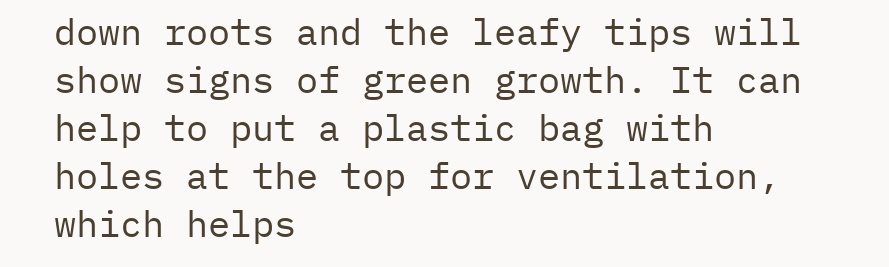down roots and the leafy tips will show signs of green growth. It can help to put a plastic bag with holes at the top for ventilation, which helps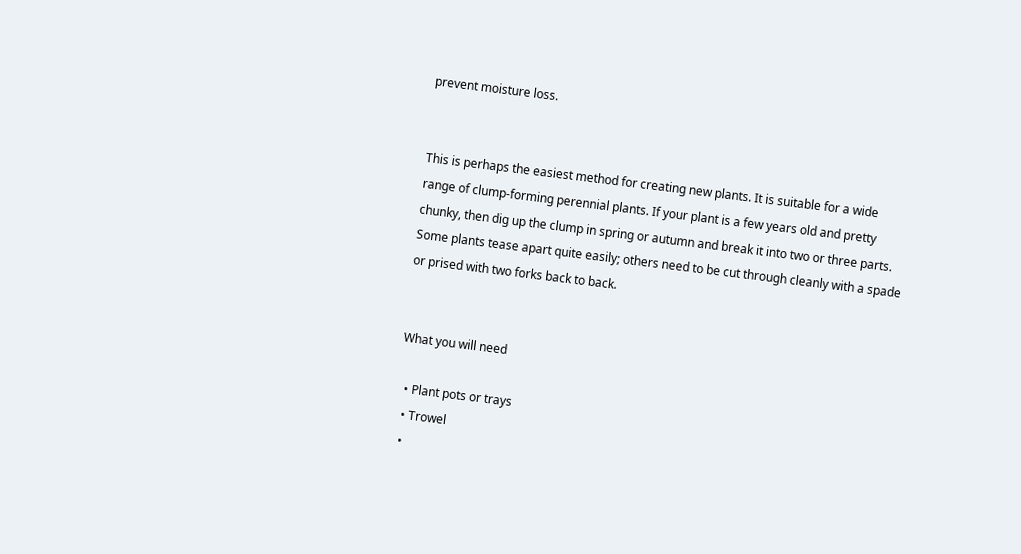prevent moisture loss.


This is perhaps the easiest method for creating new plants. It is suitable for a wide range of clump-forming perennial plants. If your plant is a few years old and pretty chunky, then dig up the clump in spring or autumn and break it into two or three parts. Some plants tease apart quite easily; others need to be cut through cleanly with a spade or prised with two forks back to back.


What you will need

  • Plant pots or trays
  • Trowel
  •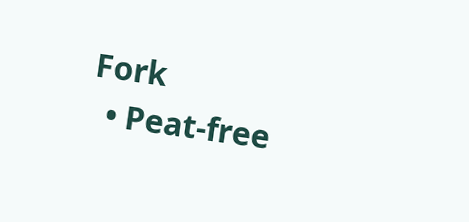Fork
  • Peat-free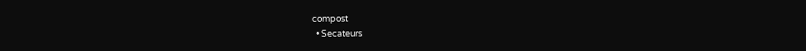compost
  • Secateurs